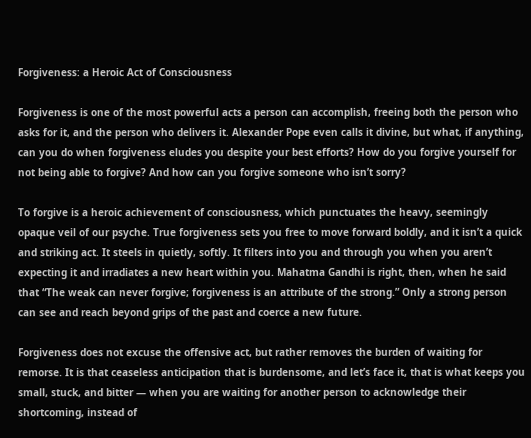Forgiveness: a Heroic Act of Consciousness

Forgiveness is one of the most powerful acts a person can accomplish, freeing both the person who asks for it, and the person who delivers it. Alexander Pope even calls it divine, but what, if anything, can you do when forgiveness eludes you despite your best efforts? How do you forgive yourself for not being able to forgive? And how can you forgive someone who isn’t sorry?

To forgive is a heroic achievement of consciousness, which punctuates the heavy, seemingly opaque veil of our psyche. True forgiveness sets you free to move forward boldly, and it isn’t a quick and striking act. It steels in quietly, softly. It filters into you and through you when you aren’t expecting it and irradiates a new heart within you. Mahatma Gandhi is right, then, when he said that “The weak can never forgive; forgiveness is an attribute of the strong.” Only a strong person can see and reach beyond grips of the past and coerce a new future.

Forgiveness does not excuse the offensive act, but rather removes the burden of waiting for remorse. It is that ceaseless anticipation that is burdensome, and let’s face it, that is what keeps you small, stuck, and bitter — when you are waiting for another person to acknowledge their shortcoming, instead of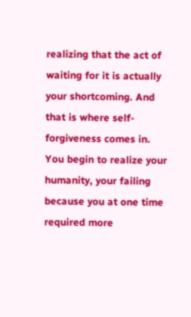realizing that the act of waiting for it is actually your shortcoming. And that is where self-forgiveness comes in. You begin to realize your humanity, your failing because you at one time required more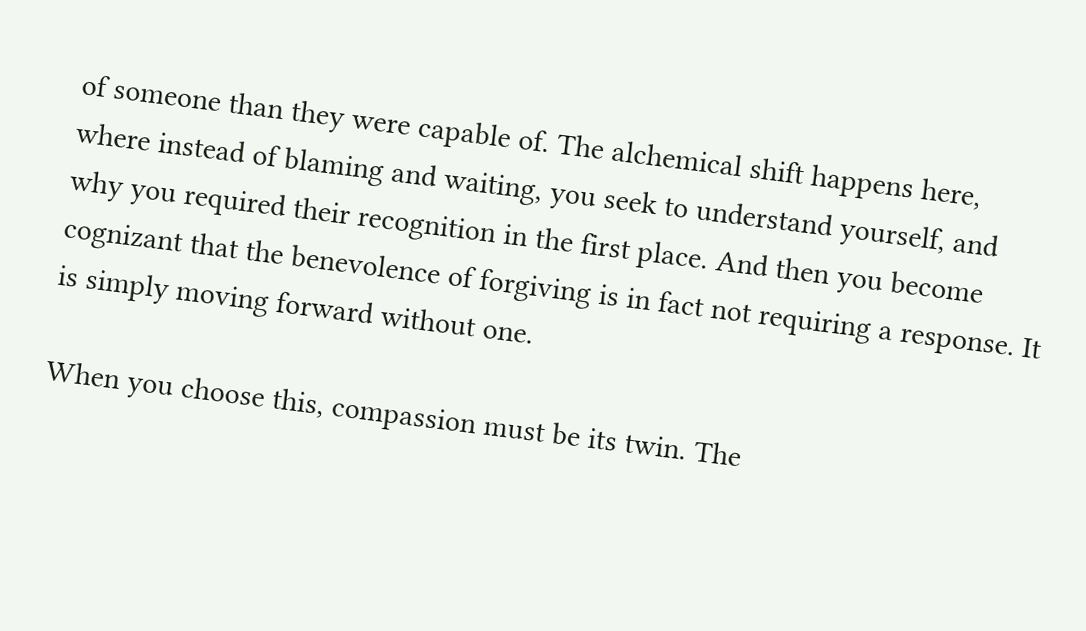of someone than they were capable of. The alchemical shift happens here, where instead of blaming and waiting, you seek to understand yourself, and why you required their recognition in the first place. And then you become cognizant that the benevolence of forgiving is in fact not requiring a response. It is simply moving forward without one.

When you choose this, compassion must be its twin. The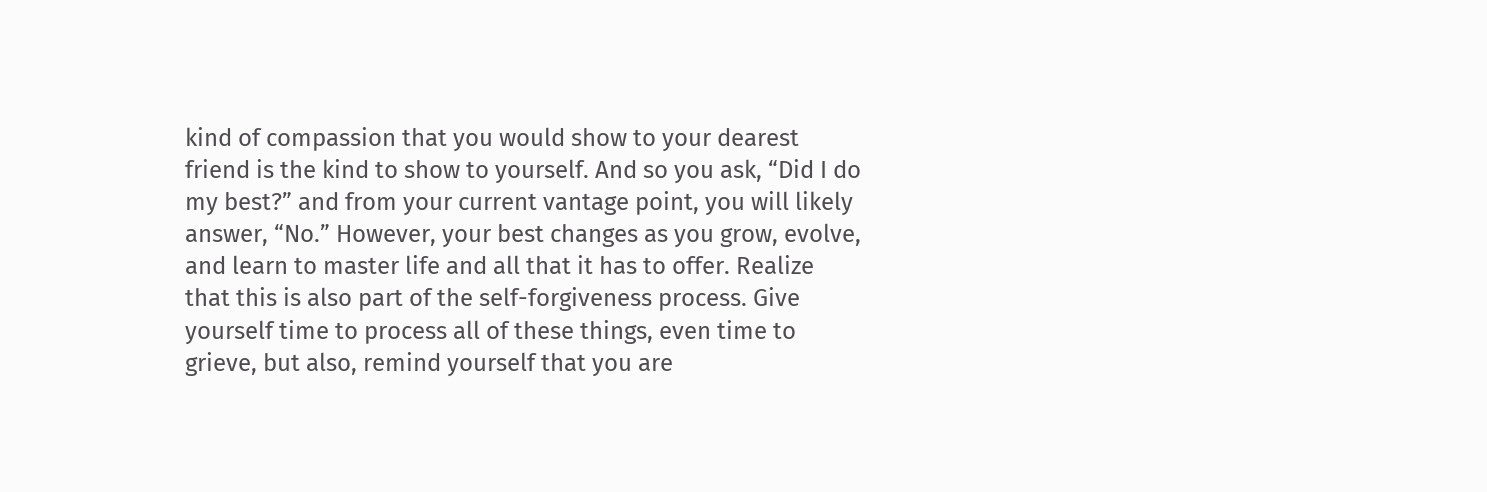kind of compassion that you would show to your dearest friend is the kind to show to yourself. And so you ask, “Did I do my best?” and from your current vantage point, you will likely answer, “No.” However, your best changes as you grow, evolve, and learn to master life and all that it has to offer. Realize that this is also part of the self-forgiveness process. Give yourself time to process all of these things, even time to grieve, but also, remind yourself that you are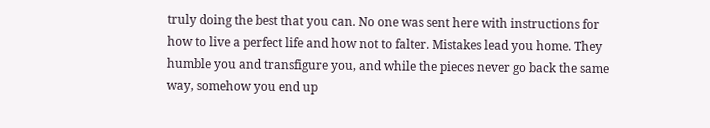truly doing the best that you can. No one was sent here with instructions for how to live a perfect life and how not to falter. Mistakes lead you home. They humble you and transfigure you, and while the pieces never go back the same way, somehow you end up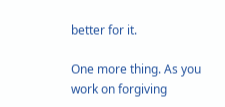better for it.

One more thing. As you work on forgiving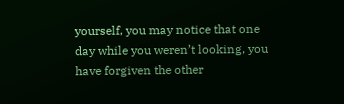yourself, you may notice that one day while you weren’t looking, you have forgiven the other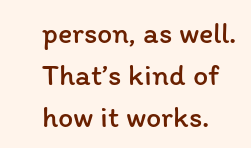person, as well. That’s kind of how it works.